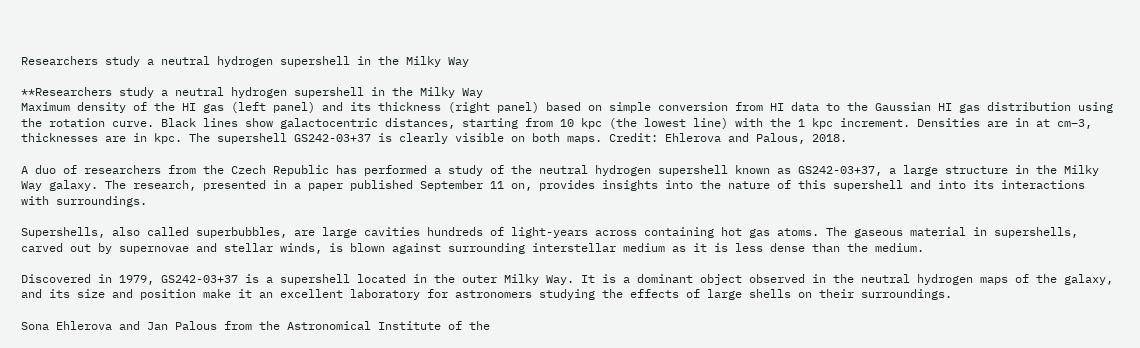Researchers study a neutral hydrogen supershell in the Milky Way

**Researchers study a neutral hydrogen supershell in the Milky Way
Maximum density of the HI gas (left panel) and its thickness (right panel) based on simple conversion from HI data to the Gaussian HI gas distribution using the rotation curve. Black lines show galactocentric distances, starting from 10 kpc (the lowest line) with the 1 kpc increment. Densities are in at cm−3, thicknesses are in kpc. The supershell GS242-03+37 is clearly visible on both maps. Credit: Ehlerova and Palous, 2018.

A duo of researchers from the Czech Republic has performed a study of the neutral hydrogen supershell known as GS242-03+37, a large structure in the Milky Way galaxy. The research, presented in a paper published September 11 on, provides insights into the nature of this supershell and into its interactions with surroundings.

Supershells, also called superbubbles, are large cavities hundreds of light-years across containing hot gas atoms. The gaseous material in supershells, carved out by supernovae and stellar winds, is blown against surrounding interstellar medium as it is less dense than the medium.

Discovered in 1979, GS242-03+37 is a supershell located in the outer Milky Way. It is a dominant object observed in the neutral hydrogen maps of the galaxy, and its size and position make it an excellent laboratory for astronomers studying the effects of large shells on their surroundings.

Sona Ehlerova and Jan Palous from the Astronomical Institute of the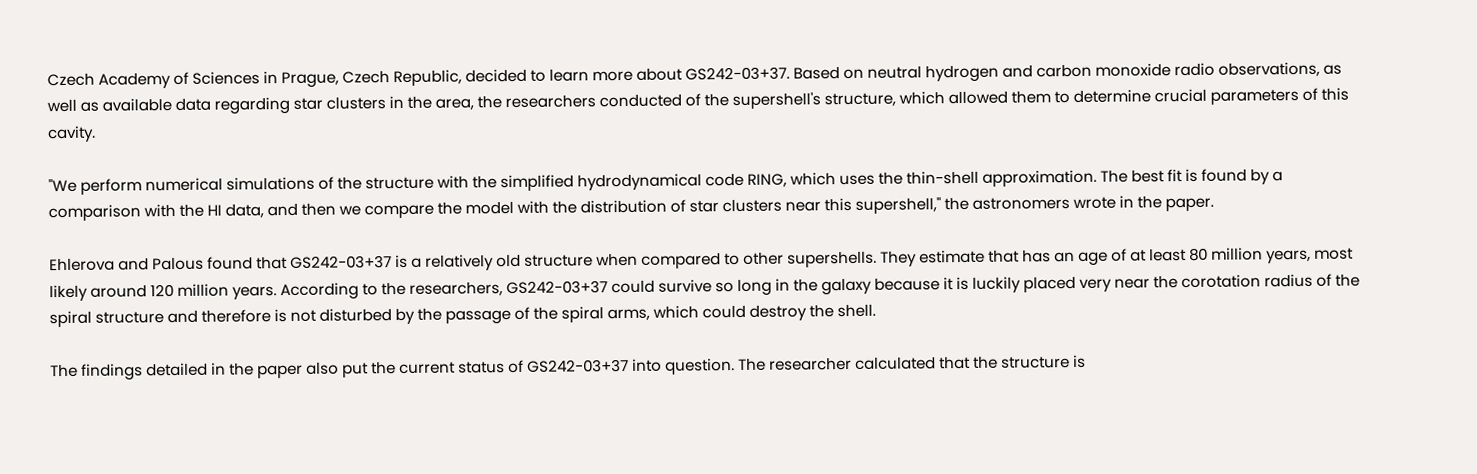Czech Academy of Sciences in Prague, Czech Republic, decided to learn more about GS242-03+37. Based on neutral hydrogen and carbon monoxide radio observations, as well as available data regarding star clusters in the area, the researchers conducted of the supershell's structure, which allowed them to determine crucial parameters of this cavity.

"We perform numerical simulations of the structure with the simplified hydrodynamical code RING, which uses the thin-shell approximation. The best fit is found by a comparison with the HI data, and then we compare the model with the distribution of star clusters near this supershell," the astronomers wrote in the paper.

Ehlerova and Palous found that GS242-03+37 is a relatively old structure when compared to other supershells. They estimate that has an age of at least 80 million years, most likely around 120 million years. According to the researchers, GS242-03+37 could survive so long in the galaxy because it is luckily placed very near the corotation radius of the spiral structure and therefore is not disturbed by the passage of the spiral arms, which could destroy the shell.

The findings detailed in the paper also put the current status of GS242-03+37 into question. The researcher calculated that the structure is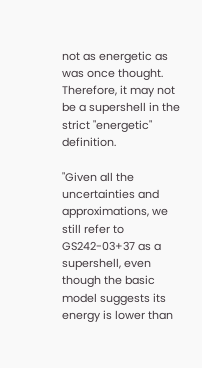not as energetic as was once thought. Therefore, it may not be a supershell in the strict "energetic" definition.

"Given all the uncertainties and approximations, we still refer to GS242-03+37 as a supershell, even though the basic model suggests its energy is lower than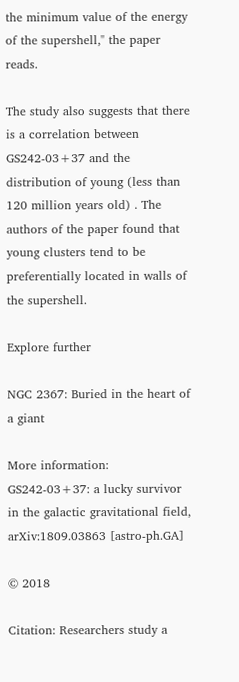the minimum value of the energy of the supershell," the paper reads.

The study also suggests that there is a correlation between GS242-03+37 and the distribution of young (less than 120 million years old) . The authors of the paper found that young clusters tend to be preferentially located in walls of the supershell.

Explore further

NGC 2367: Buried in the heart of a giant

More information: GS242-03+37: a lucky survivor in the galactic gravitational field, arXiv:1809.03863 [astro-ph.GA]

© 2018

Citation: Researchers study a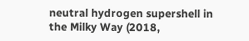neutral hydrogen supershell in the Milky Way (2018,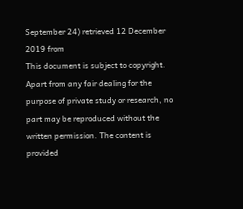September 24) retrieved 12 December 2019 from
This document is subject to copyright. Apart from any fair dealing for the purpose of private study or research, no part may be reproduced without the written permission. The content is provided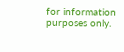for information purposes only.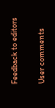Feedback to editors

User comments